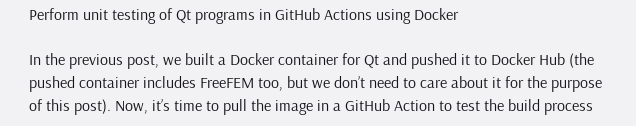Perform unit testing of Qt programs in GitHub Actions using Docker

In the previous post, we built a Docker container for Qt and pushed it to Docker Hub (the pushed container includes FreeFEM too, but we don’t need to care about it for the purpose of this post). Now, it’s time to pull the image in a GitHub Action to test the build process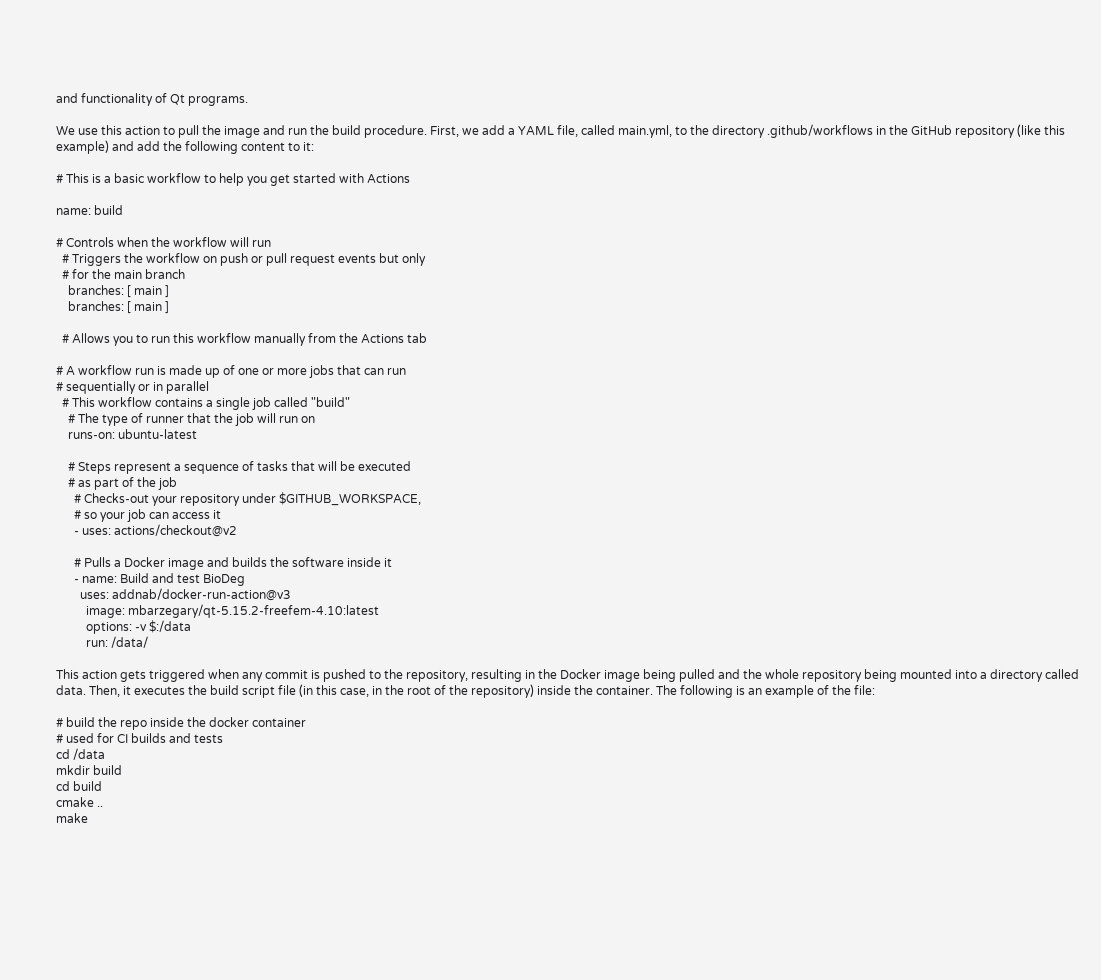and functionality of Qt programs.

We use this action to pull the image and run the build procedure. First, we add a YAML file, called main.yml, to the directory .github/workflows in the GitHub repository (like this example) and add the following content to it:

# This is a basic workflow to help you get started with Actions

name: build

# Controls when the workflow will run
  # Triggers the workflow on push or pull request events but only
  # for the main branch
    branches: [ main ]
    branches: [ main ]

  # Allows you to run this workflow manually from the Actions tab

# A workflow run is made up of one or more jobs that can run
# sequentially or in parallel
  # This workflow contains a single job called "build"
    # The type of runner that the job will run on
    runs-on: ubuntu-latest

    # Steps represent a sequence of tasks that will be executed
    # as part of the job
      # Checks-out your repository under $GITHUB_WORKSPACE,
      # so your job can access it
      - uses: actions/checkout@v2

      # Pulls a Docker image and builds the software inside it
      - name: Build and test BioDeg
        uses: addnab/docker-run-action@v3
          image: mbarzegary/qt-5.15.2-freefem-4.10:latest
          options: -v $:/data
          run: /data/

This action gets triggered when any commit is pushed to the repository, resulting in the Docker image being pulled and the whole repository being mounted into a directory called data. Then, it executes the build script file (in this case, in the root of the repository) inside the container. The following is an example of the file:

# build the repo inside the docker container
# used for CI builds and tests
cd /data
mkdir build
cd build
cmake ..
make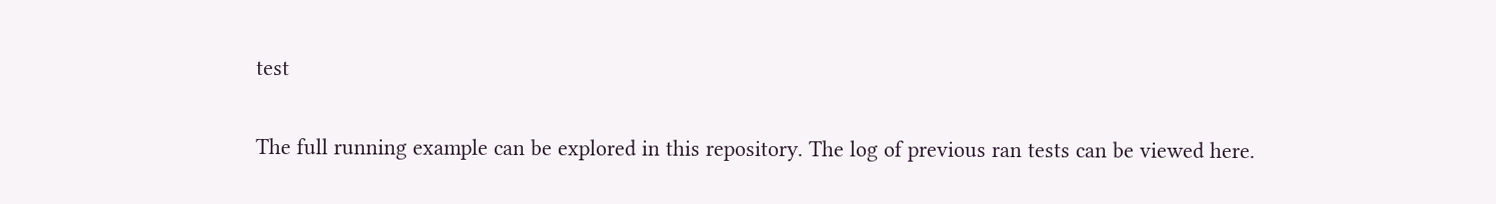test

The full running example can be explored in this repository. The log of previous ran tests can be viewed here.